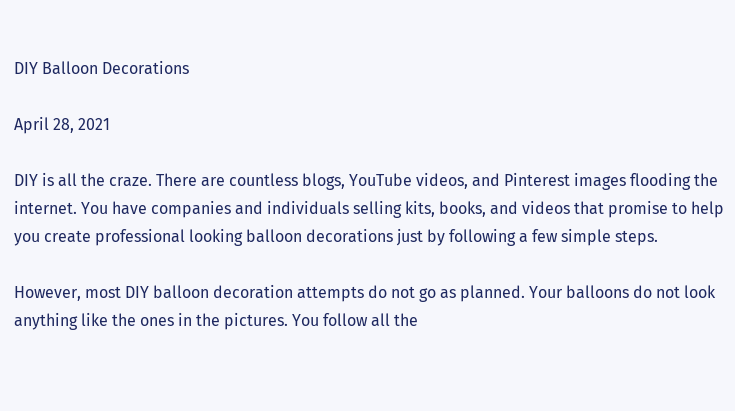DIY Balloon Decorations

April 28, 2021

DIY is all the craze. There are countless blogs, YouTube videos, and Pinterest images flooding the internet. You have companies and individuals selling kits, books, and videos that promise to help you create professional looking balloon decorations just by following a few simple steps.

However, most DIY balloon decoration attempts do not go as planned. Your balloons do not look anything like the ones in the pictures. You follow all the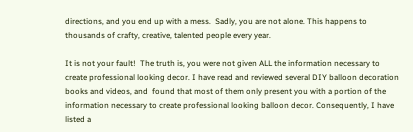directions, and you end up with a mess.  Sadly, you are not alone. This happens to thousands of crafty, creative, talented people every year.

It is not your fault!  The truth is, you were not given ALL the information necessary to create professional looking decor. I have read and reviewed several DIY balloon decoration books and videos, and  found that most of them only present you with a portion of the information necessary to create professional looking balloon decor. Consequently, I have listed a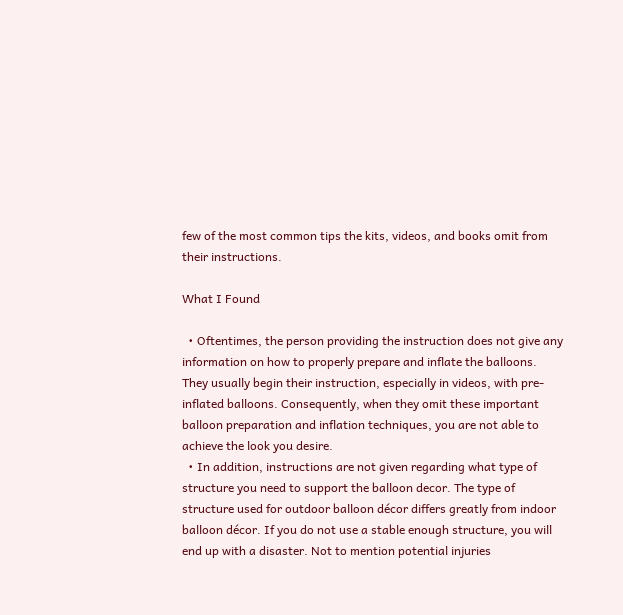few of the most common tips the kits, videos, and books omit from their instructions.

What I Found

  • Oftentimes, the person providing the instruction does not give any information on how to properly prepare and inflate the balloons. They usually begin their instruction, especially in videos, with pre-inflated balloons. Consequently, when they omit these important balloon preparation and inflation techniques, you are not able to achieve the look you desire.
  • In addition, instructions are not given regarding what type of structure you need to support the balloon decor. The type of structure used for outdoor balloon décor differs greatly from indoor balloon décor. If you do not use a stable enough structure, you will end up with a disaster. Not to mention potential injuries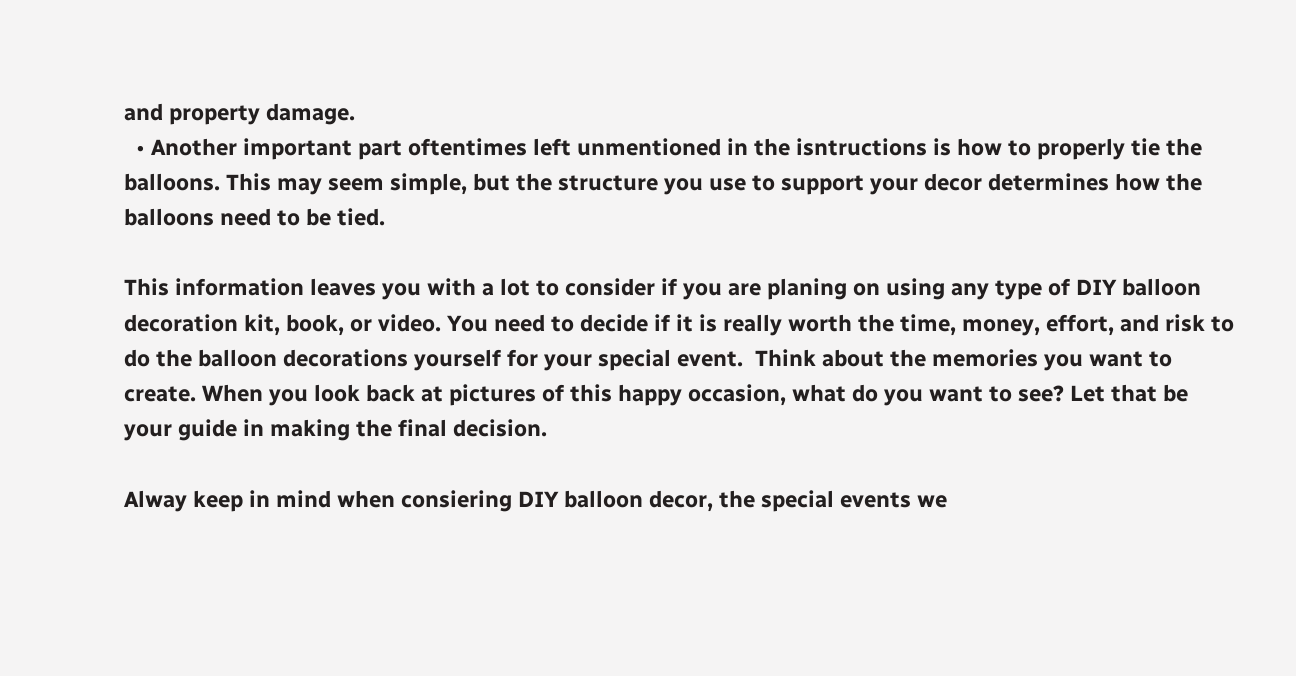and property damage.
  • Another important part oftentimes left unmentioned in the isntructions is how to properly tie the balloons. This may seem simple, but the structure you use to support your decor determines how the balloons need to be tied.

This information leaves you with a lot to consider if you are planing on using any type of DIY balloon decoration kit, book, or video. You need to decide if it is really worth the time, money, effort, and risk to do the balloon decorations yourself for your special event.  Think about the memories you want to create. When you look back at pictures of this happy occasion, what do you want to see? Let that be your guide in making the final decision.

Alway keep in mind when consiering DIY balloon decor, the special events we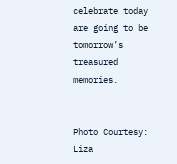celebrate today are going to be tomorrow’s treasured memories.


Photo Courtesy: Liza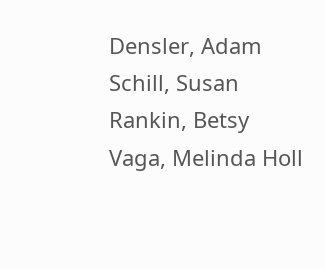Densler, Adam Schill, Susan Rankin, Betsy Vaga, Melinda Holl